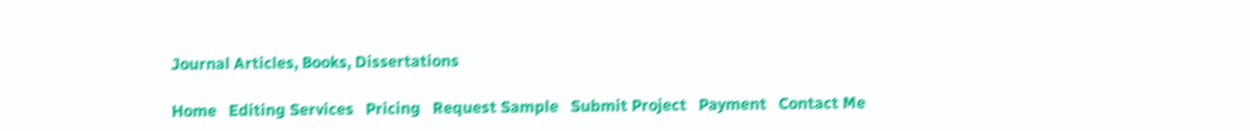Journal Articles, Books, Dissertations

Home   Editing Services   Pricing   Request Sample   Submit Project   Payment   Contact Me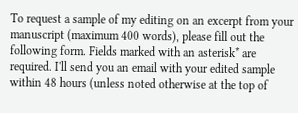To request a sample of my editing on an excerpt from your manuscript (maximum 400 words), please fill out the following form. Fields marked with an asterisk* are required. I'll send you an email with your edited sample within 48 hours (unless noted otherwise at the top of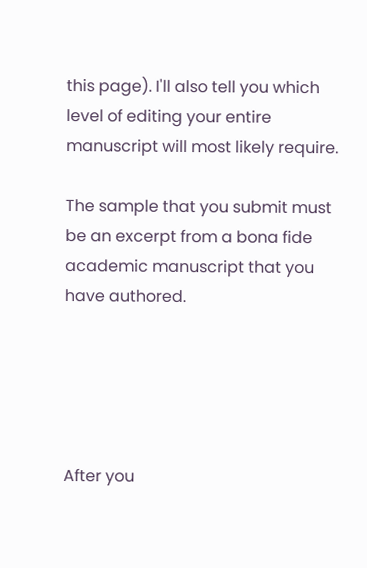this page). I'll also tell you which level of editing your entire manuscript will most likely require.

The sample that you submit must be an excerpt from a bona fide academic manuscript that you have authored.





After you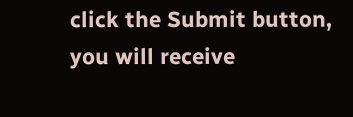click the Submit button, you will receive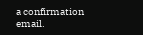a confirmation email.